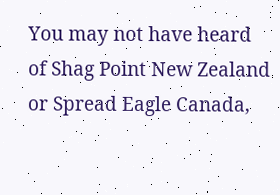You may not have heard of Shag Point New Zealand or Spread Eagle Canada,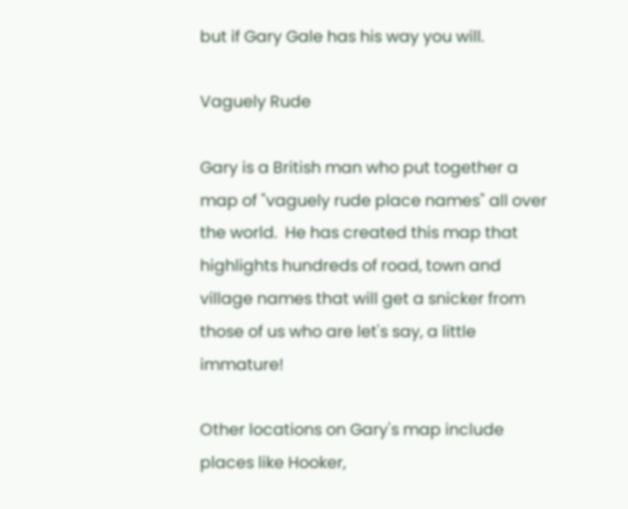but if Gary Gale has his way you will.

Vaguely Rude

Gary is a British man who put together a map of "vaguely rude place names" all over the world.  He has created this map that highlights hundreds of road, town and village names that will get a snicker from those of us who are let's say, a little immature!

Other locations on Gary's map include places like Hooker,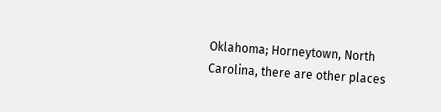Oklahoma; Horneytown, North Carolina, there are other places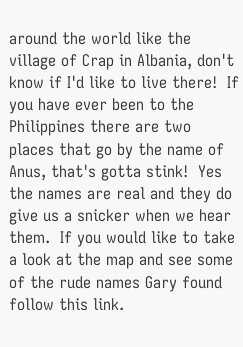around the world like the village of Crap in Albania, don't know if I'd like to live there!  If you have ever been to the Philippines there are two places that go by the name of Anus, that's gotta stink!  Yes the names are real and they do give us a snicker when we hear them.  If you would like to take a look at the map and see some of the rude names Gary found follow this link.